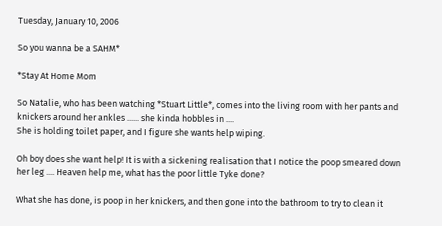Tuesday, January 10, 2006

So you wanna be a SAHM*

*Stay At Home Mom

So Natalie, who has been watching *Stuart Little*, comes into the living room with her pants and knickers around her ankles ...... she kinda hobbles in ....
She is holding toilet paper, and I figure she wants help wiping.

Oh boy does she want help! It is with a sickening realisation that I notice the poop smeared down her leg .... Heaven help me, what has the poor little Tyke done?

What she has done, is poop in her knickers, and then gone into the bathroom to try to clean it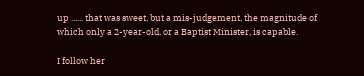up ...... that was sweet, but a mis-judgement, the magnitude of which only a 2-year-old, or a Baptist Minister, is capable.

I follow her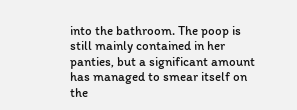into the bathroom. The poop is still mainly contained in her panties, but a significant amount has managed to smear itself on the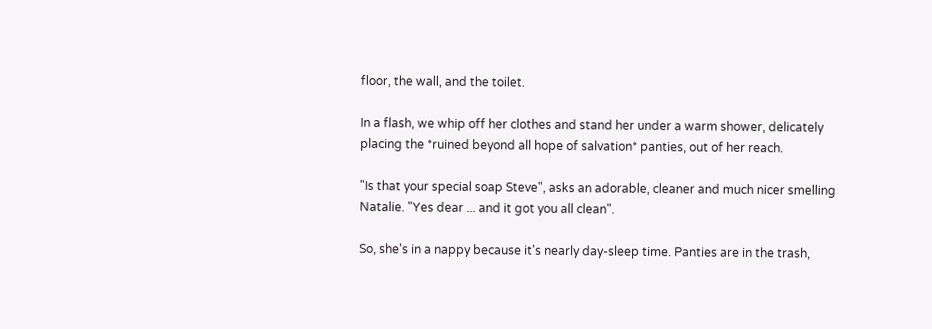floor, the wall, and the toilet.

In a flash, we whip off her clothes and stand her under a warm shower, delicately placing the *ruined beyond all hope of salvation* panties, out of her reach.

"Is that your special soap Steve", asks an adorable, cleaner and much nicer smelling Natalie. "Yes dear ... and it got you all clean".

So, she's in a nappy because it's nearly day-sleep time. Panties are in the trash,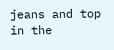jeans and top in the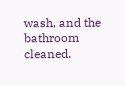wash, and the bathroom cleaned.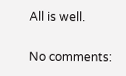All is well.

No comments: